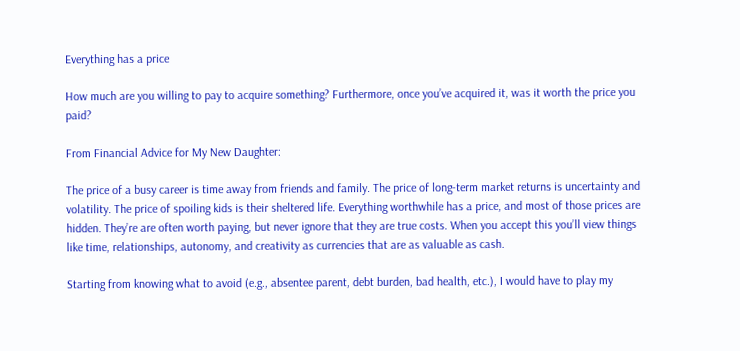Everything has a price

How much are you willing to pay to acquire something? Furthermore, once you’ve acquired it, was it worth the price you paid?

From Financial Advice for My New Daughter:

The price of a busy career is time away from friends and family. The price of long-term market returns is uncertainty and volatility. The price of spoiling kids is their sheltered life. Everything worthwhile has a price, and most of those prices are hidden. They’re are often worth paying, but never ignore that they are true costs. When you accept this you’ll view things like time, relationships, autonomy, and creativity as currencies that are as valuable as cash.

Starting from knowing what to avoid (e.g., absentee parent, debt burden, bad health, etc.), I would have to play my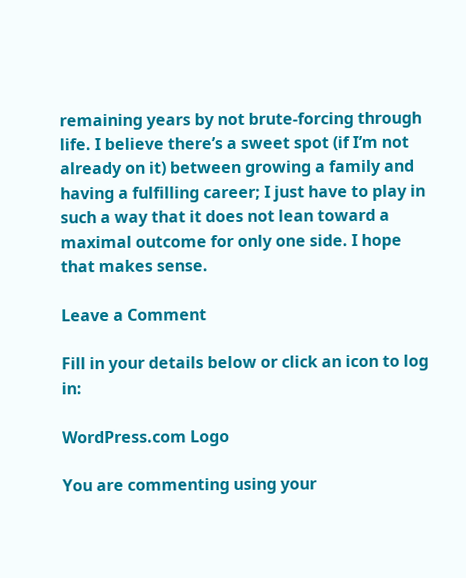remaining years by not brute-forcing through life. I believe there’s a sweet spot (if I’m not already on it) between growing a family and having a fulfilling career; I just have to play in such a way that it does not lean toward a maximal outcome for only one side. I hope that makes sense.

Leave a Comment

Fill in your details below or click an icon to log in:

WordPress.com Logo

You are commenting using your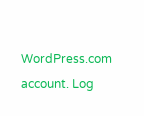WordPress.com account. Log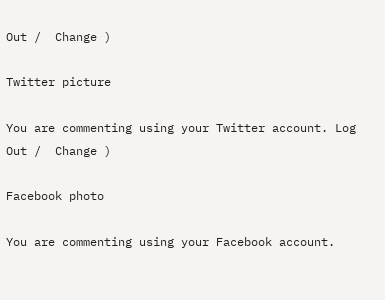Out /  Change )

Twitter picture

You are commenting using your Twitter account. Log Out /  Change )

Facebook photo

You are commenting using your Facebook account.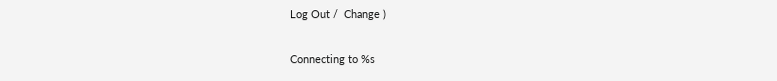Log Out /  Change )

Connecting to %s